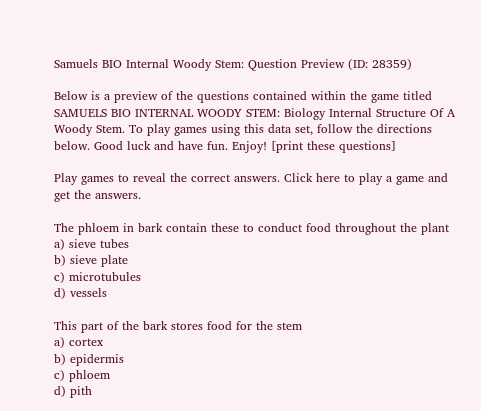Samuels BIO Internal Woody Stem: Question Preview (ID: 28359)

Below is a preview of the questions contained within the game titled SAMUELS BIO INTERNAL WOODY STEM: Biology Internal Structure Of A Woody Stem. To play games using this data set, follow the directions below. Good luck and have fun. Enjoy! [print these questions]

Play games to reveal the correct answers. Click here to play a game and get the answers.

The phloem in bark contain these to conduct food throughout the plant
a) sieve tubes
b) sieve plate
c) microtubules
d) vessels

This part of the bark stores food for the stem
a) cortex
b) epidermis
c) phloem
d) pith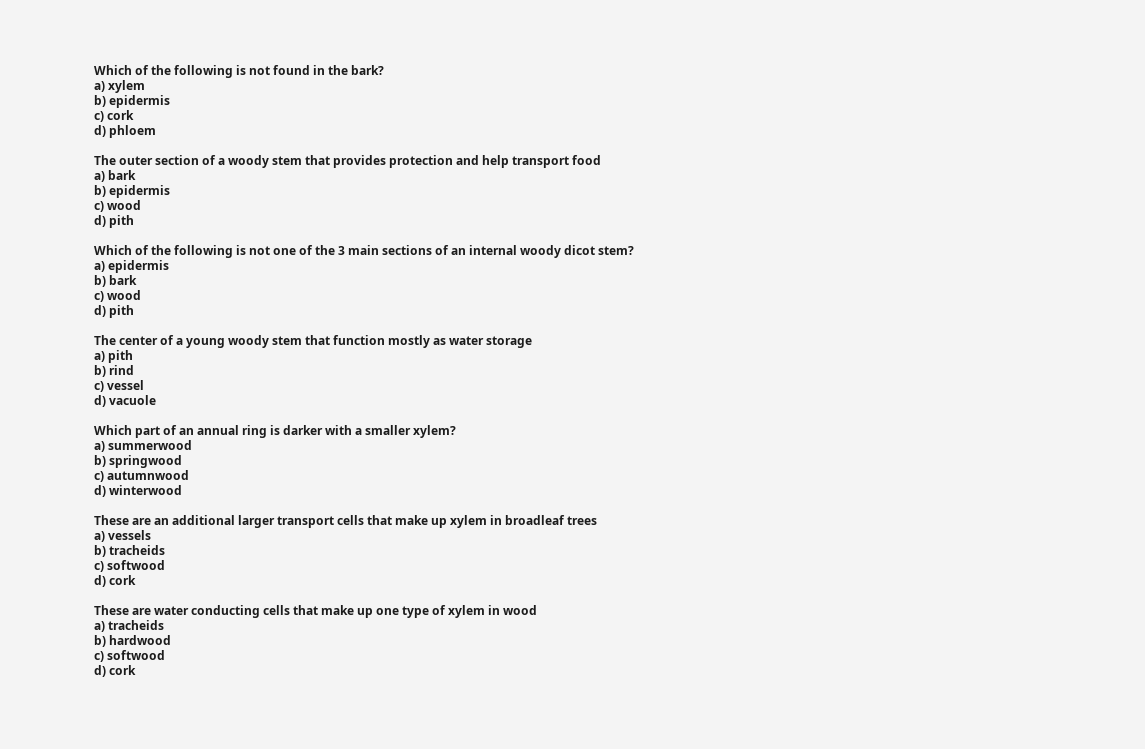Which of the following is not found in the bark?
a) xylem
b) epidermis
c) cork
d) phloem

The outer section of a woody stem that provides protection and help transport food
a) bark
b) epidermis
c) wood
d) pith

Which of the following is not one of the 3 main sections of an internal woody dicot stem?
a) epidermis
b) bark
c) wood
d) pith

The center of a young woody stem that function mostly as water storage
a) pith
b) rind
c) vessel
d) vacuole

Which part of an annual ring is darker with a smaller xylem?
a) summerwood
b) springwood
c) autumnwood
d) winterwood

These are an additional larger transport cells that make up xylem in broadleaf trees
a) vessels
b) tracheids
c) softwood
d) cork

These are water conducting cells that make up one type of xylem in wood
a) tracheids
b) hardwood
c) softwood
d) cork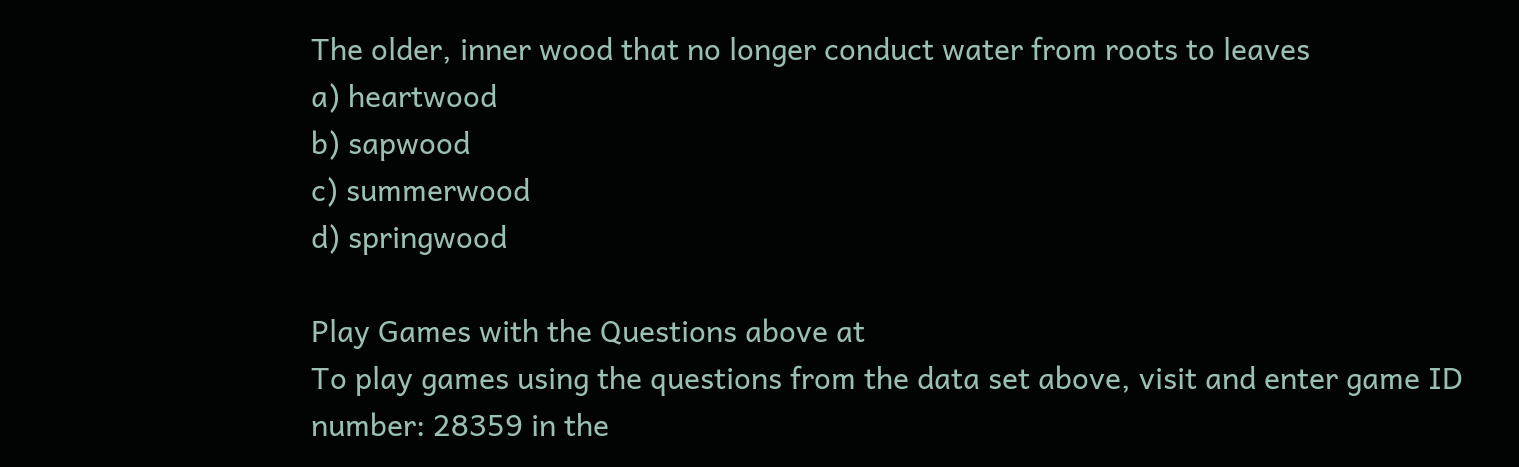The older, inner wood that no longer conduct water from roots to leaves
a) heartwood
b) sapwood
c) summerwood
d) springwood

Play Games with the Questions above at
To play games using the questions from the data set above, visit and enter game ID number: 28359 in the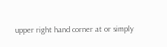upper right hand corner at or simply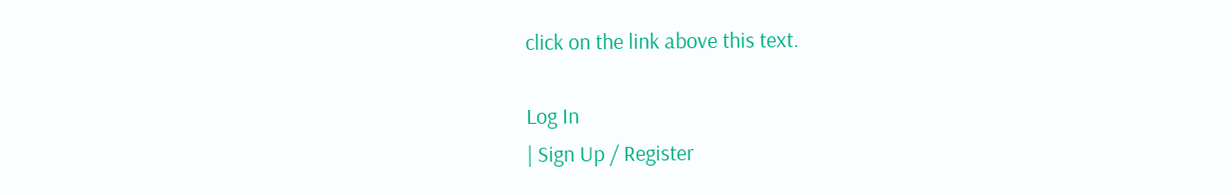click on the link above this text.

Log In
| Sign Up / Register